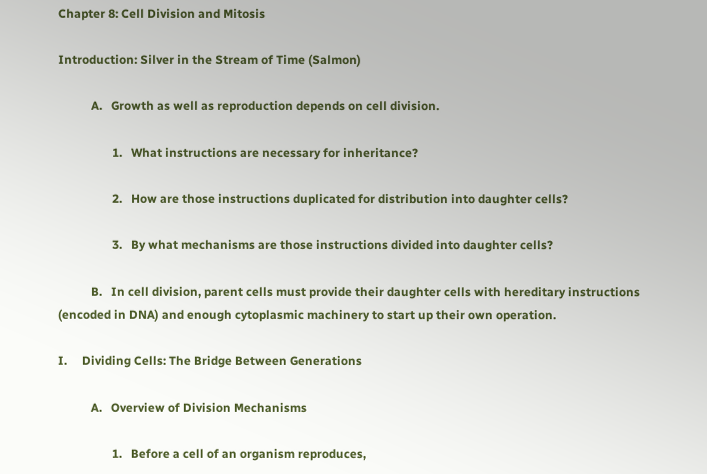Chapter 8: Cell Division and Mitosis

Introduction: Silver in the Stream of Time (Salmon)

           A.   Growth as well as reproduction depends on cell division.

                  1.   What instructions are necessary for inheritance?

                  2.   How are those instructions duplicated for distribution into daughter cells?

                  3.   By what mechanisms are those instructions divided into daughter cells?

           B.   In cell division, parent cells must provide their daughter cells with hereditary instructions (encoded in DNA) and enough cytoplasmic machinery to start up their own operation.

I.     Dividing Cells: The Bridge Between Generations

           A.   Overview of Division Mechanisms

                  1.   Before a cell of an organism reproduces,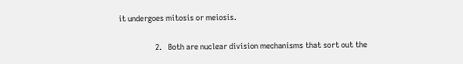it undergoes mitosis or meiosis.

                  2.   Both are nuclear division mechanisms that sort out the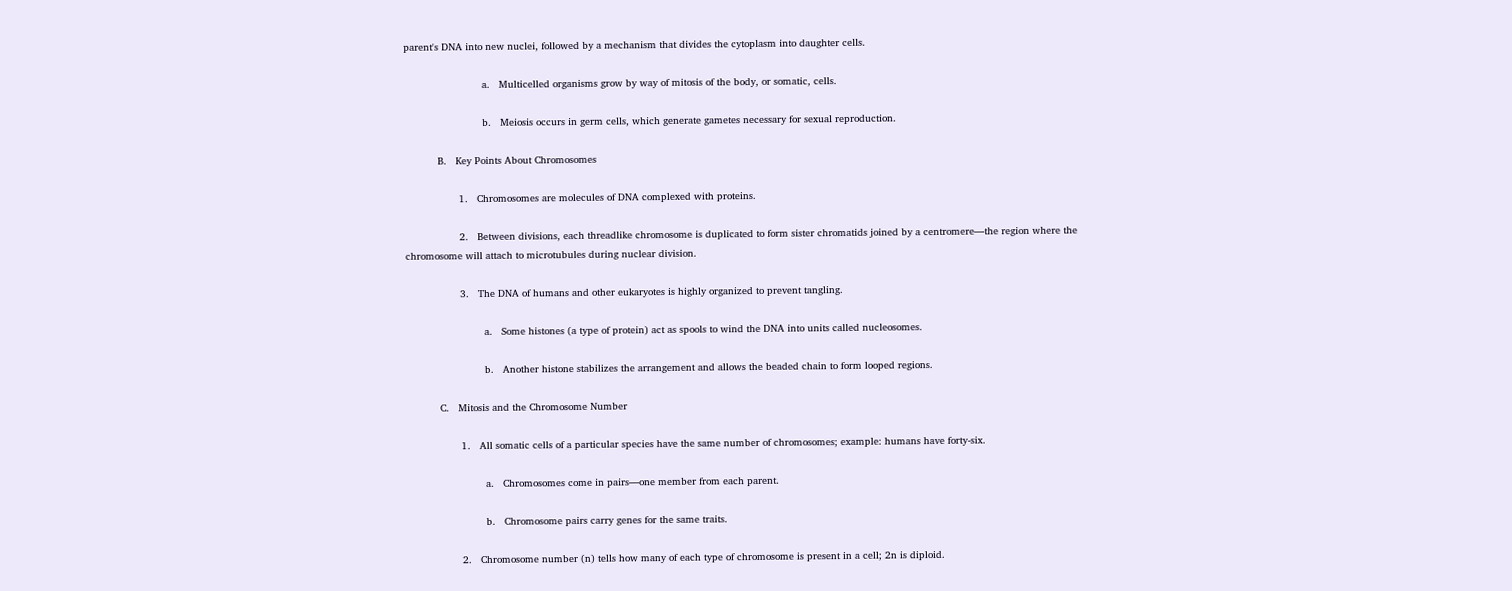parent's DNA into new nuclei, followed by a mechanism that divides the cytoplasm into daughter cells.

                          a.   Multicelled organisms grow by way of mitosis of the body, or somatic, cells.

                          b.   Meiosis occurs in germ cells, which generate gametes necessary for sexual reproduction.

           B.   Key Points About Chromosomes

                  1.   Chromosomes are molecules of DNA complexed with proteins.

                  2.   Between divisions, each threadlike chromosome is duplicated to form sister chromatids joined by a centromere—the region where the chromosome will attach to microtubules during nuclear division.

                  3.   The DNA of humans and other eukaryotes is highly organized to prevent tangling.

                          a.   Some histones (a type of protein) act as spools to wind the DNA into units called nucleosomes.

                          b.   Another histone stabilizes the arrangement and allows the beaded chain to form looped regions.

           C.   Mitosis and the Chromosome Number

                  1.   All somatic cells of a particular species have the same number of chromosomes; example: humans have forty-six.

                          a.   Chromosomes come in pairs—one member from each parent.

                          b.   Chromosome pairs carry genes for the same traits.

                  2.   Chromosome number (n) tells how many of each type of chromosome is present in a cell; 2n is diploid.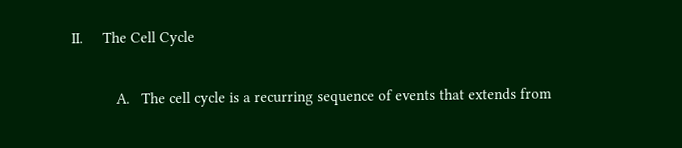II.     The Cell Cycle

           A.   The cell cycle is a recurring sequence of events that extends from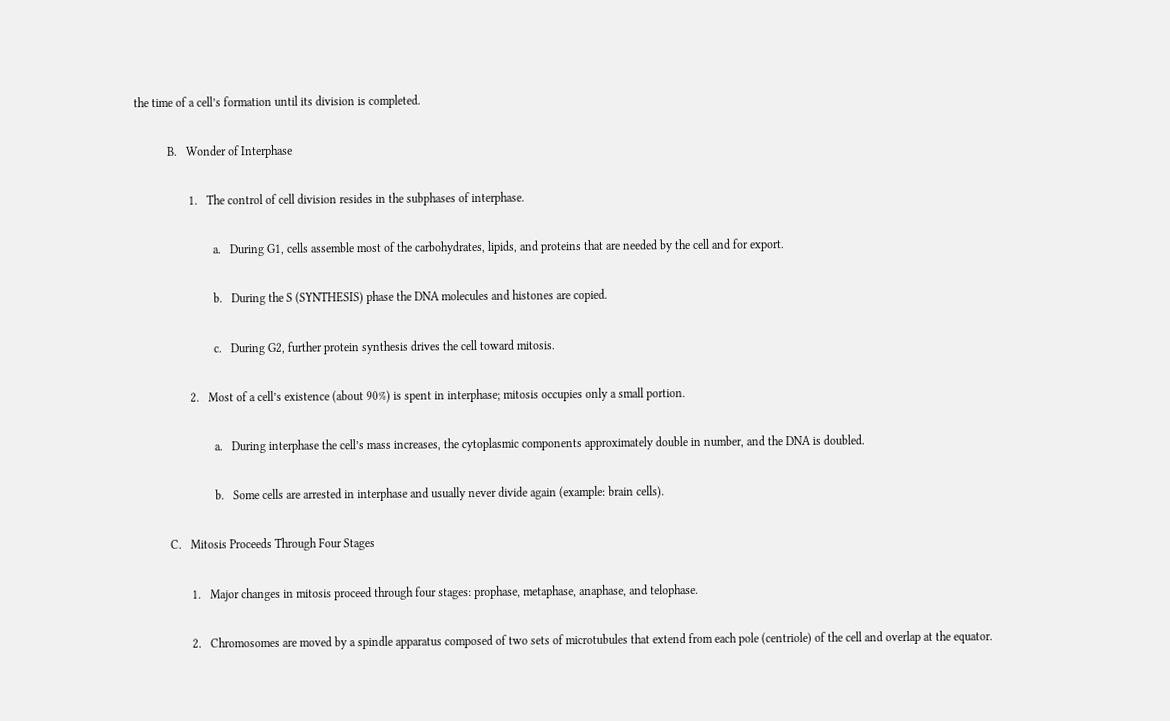the time of a cell’s formation until its division is completed.

           B.   Wonder of Interphase

                  1.   The control of cell division resides in the subphases of interphase.

                          a.   During G1, cells assemble most of the carbohydrates, lipids, and proteins that are needed by the cell and for export.

                          b.   During the S (SYNTHESIS) phase the DNA molecules and histones are copied.

                          c.   During G2, further protein synthesis drives the cell toward mitosis.

                  2.   Most of a cell’s existence (about 90%) is spent in interphase; mitosis occupies only a small portion.

                          a.   During interphase the cell’s mass increases, the cytoplasmic components approximately double in number, and the DNA is doubled.

                          b.   Some cells are arrested in interphase and usually never divide again (example: brain cells).

           C.   Mitosis Proceeds Through Four Stages

                  1.   Major changes in mitosis proceed through four stages: prophase, metaphase, anaphase, and telophase.

                  2.   Chromosomes are moved by a spindle apparatus composed of two sets of microtubules that extend from each pole (centriole) of the cell and overlap at the equator.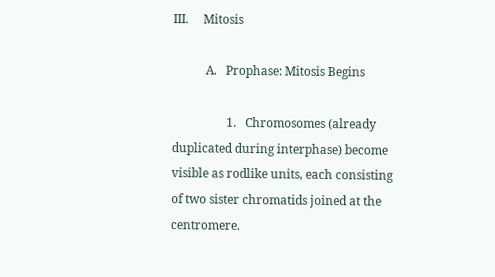III.     Mitosis

           A.   Prophase: Mitosis Begins

                  1.   Chromosomes (already duplicated during interphase) become visible as rodlike units, each consisting of two sister chromatids joined at the centromere.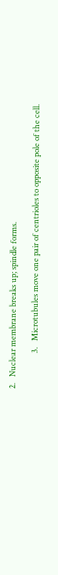2.   Nuclear membrane breaks up; spindle forms.

                  3.   Microtubules move one pair of centrioles to opposite pole of the cell.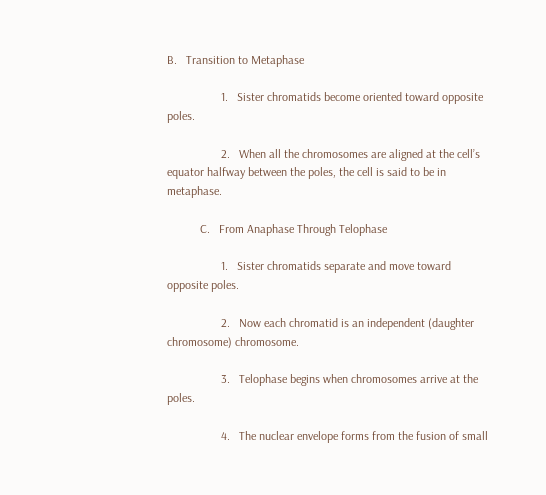B.   Transition to Metaphase

                  1.   Sister chromatids become oriented toward opposite poles.

                  2.   When all the chromosomes are aligned at the cell’s equator halfway between the poles, the cell is said to be in metaphase.

           C.   From Anaphase Through Telophase

                  1.   Sister chromatids separate and move toward opposite poles.

                  2.   Now each chromatid is an independent (daughter chromosome) chromosome.

                  3.   Telophase begins when chromosomes arrive at the poles.

                  4.   The nuclear envelope forms from the fusion of small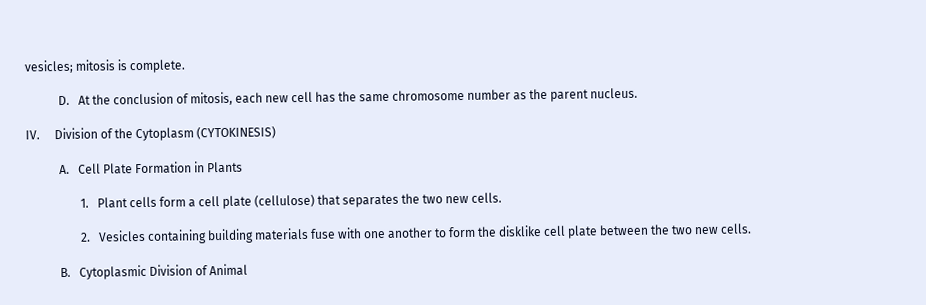vesicles; mitosis is complete.

           D.   At the conclusion of mitosis, each new cell has the same chromosome number as the parent nucleus.

IV.     Division of the Cytoplasm (CYTOKINESIS)

           A.   Cell Plate Formation in Plants

                  1.   Plant cells form a cell plate (cellulose) that separates the two new cells.

                  2.   Vesicles containing building materials fuse with one another to form the disklike cell plate between the two new cells.

           B.   Cytoplasmic Division of Animal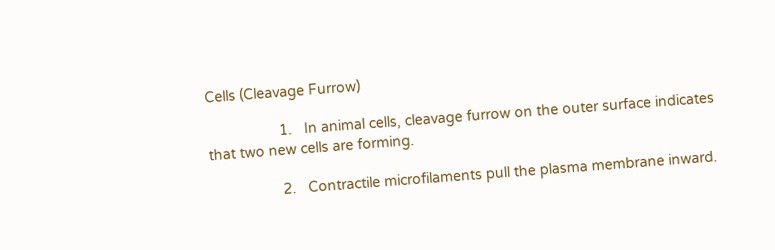Cells (Cleavage Furrow)

                  1.   In animal cells, cleavage furrow on the outer surface indicates that two new cells are forming.

                  2.   Contractile microfilaments pull the plasma membrane inward.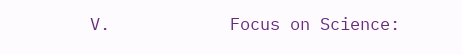V.            Focus on Science: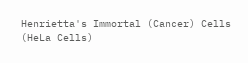Henrietta's Immortal (Cancer) Cells  (HeLa Cells)